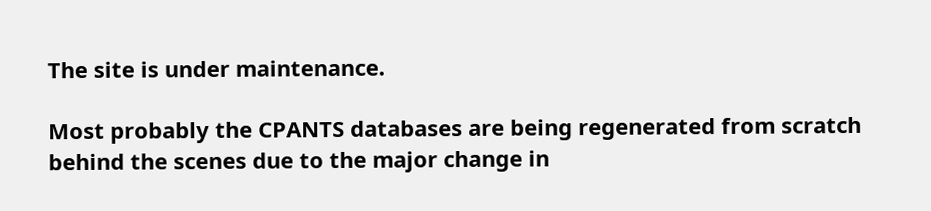The site is under maintenance.

Most probably the CPANTS databases are being regenerated from scratch behind the scenes due to the major change in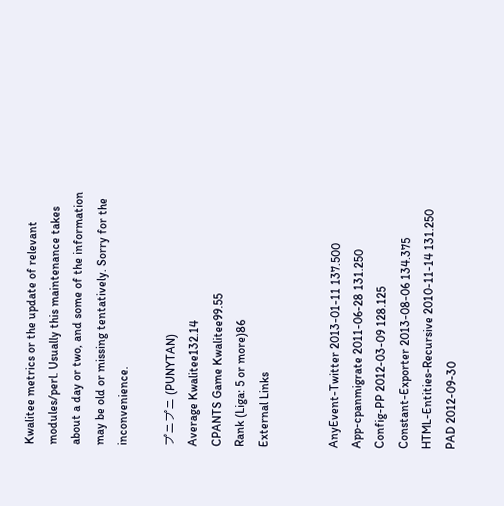Kwalitee metrics or the update of relevant modules/perl. Usually this maintenance takes about a day or two, and some of the information may be old or missing tentatively. Sorry for the inconvenience.

プニプニ (PUNYTAN)
Average Kwalitee132.14
CPANTS Game Kwalitee99.55
Rank (Liga: 5 or more)86
External Links


AnyEvent-Twitter 2013-01-11 137.500
App-cpanmigrate 2011-06-28 131.250
Config-PP 2012-03-09 128.125
Constant-Exporter 2013-08-06 134.375
HTML-Entities-Recursive 2010-11-14 131.250
PAD 2012-09-30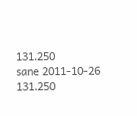131.250
sane 2011-10-26 131.250